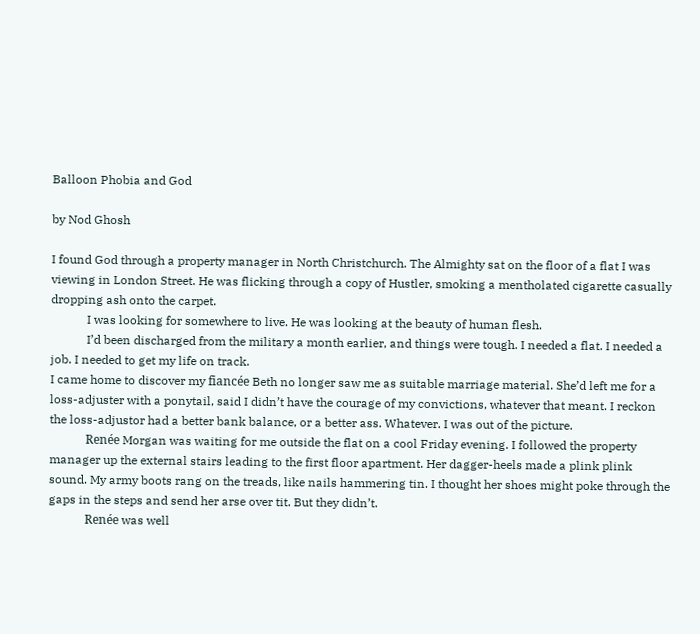Balloon Phobia and God

by Nod Ghosh

I found God through a property manager in North Christchurch. The Almighty sat on the floor of a flat I was viewing in London Street. He was flicking through a copy of Hustler, smoking a mentholated cigarette casually dropping ash onto the carpet.
            I was looking for somewhere to live. He was looking at the beauty of human flesh.
            I’d been discharged from the military a month earlier, and things were tough. I needed a flat. I needed a job. I needed to get my life on track.
I came home to discover my fiancée Beth no longer saw me as suitable marriage material. She’d left me for a loss-adjuster with a ponytail, said I didn’t have the courage of my convictions, whatever that meant. I reckon the loss-adjustor had a better bank balance, or a better ass. Whatever. I was out of the picture.
            Renée Morgan was waiting for me outside the flat on a cool Friday evening. I followed the property manager up the external stairs leading to the first floor apartment. Her dagger-heels made a plink plink sound. My army boots rang on the treads, like nails hammering tin. I thought her shoes might poke through the gaps in the steps and send her arse over tit. But they didn’t.
            Renée was well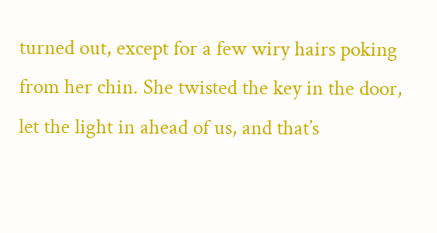turned out, except for a few wiry hairs poking from her chin. She twisted the key in the door, let the light in ahead of us, and that’s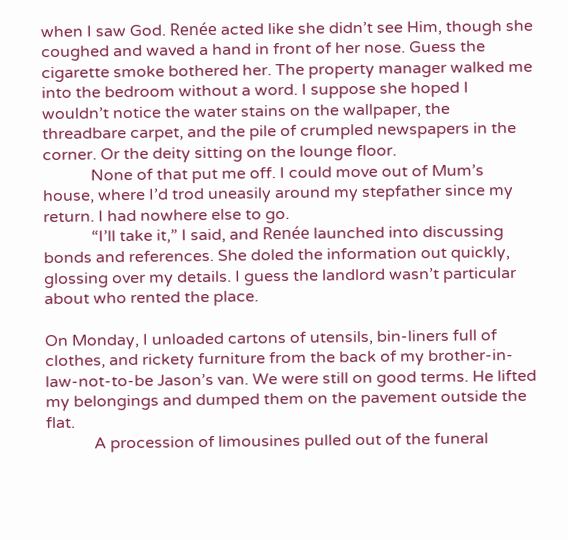when I saw God. Renée acted like she didn’t see Him, though she coughed and waved a hand in front of her nose. Guess the cigarette smoke bothered her. The property manager walked me into the bedroom without a word. I suppose she hoped I wouldn’t notice the water stains on the wallpaper, the threadbare carpet, and the pile of crumpled newspapers in the corner. Or the deity sitting on the lounge floor.
            None of that put me off. I could move out of Mum’s house, where I’d trod uneasily around my stepfather since my return. I had nowhere else to go.
            “I’ll take it,” I said, and Renée launched into discussing bonds and references. She doled the information out quickly, glossing over my details. I guess the landlord wasn’t particular about who rented the place.

On Monday, I unloaded cartons of utensils, bin-liners full of clothes, and rickety furniture from the back of my brother-in-law-not-to-be Jason’s van. We were still on good terms. He lifted my belongings and dumped them on the pavement outside the flat.
            A procession of limousines pulled out of the funeral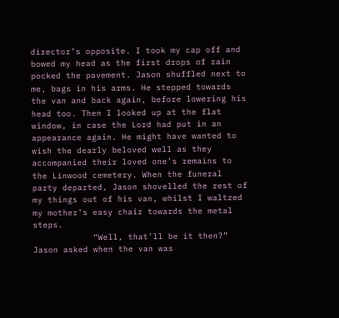director’s opposite. I took my cap off and bowed my head as the first drops of rain pocked the pavement. Jason shuffled next to me, bags in his arms. He stepped towards the van and back again, before lowering his head too. Then I looked up at the flat window, in case the Lord had put in an appearance again. He might have wanted to wish the dearly beloved well as they accompanied their loved one’s remains to the Linwood cemetery. When the funeral party departed, Jason shovelled the rest of my things out of his van, whilst I waltzed my mother’s easy chair towards the metal steps.
            “Well, that’ll be it then?” Jason asked when the van was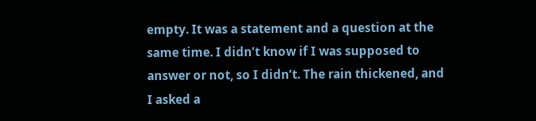empty. It was a statement and a question at the same time. I didn’t know if I was supposed to answer or not, so I didn’t. The rain thickened, and I asked a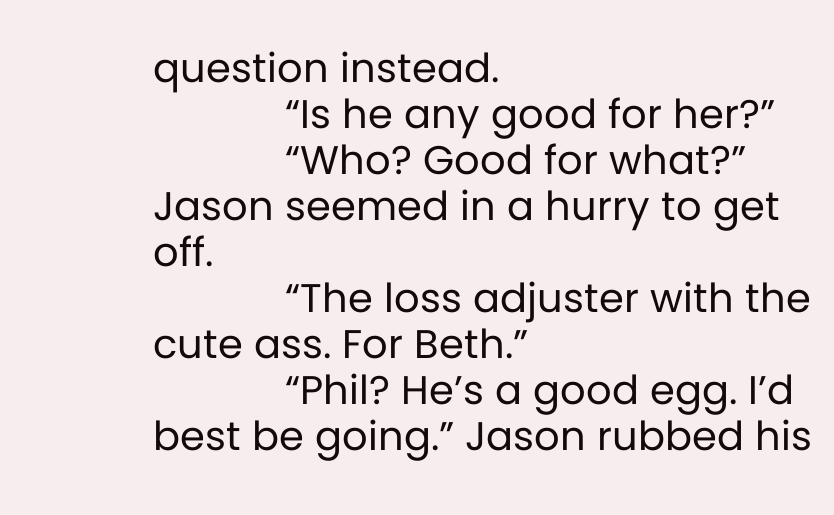question instead.
            “Is he any good for her?”
            “Who? Good for what?” Jason seemed in a hurry to get off.
            “The loss adjuster with the cute ass. For Beth.”
            “Phil? He’s a good egg. I’d best be going.” Jason rubbed his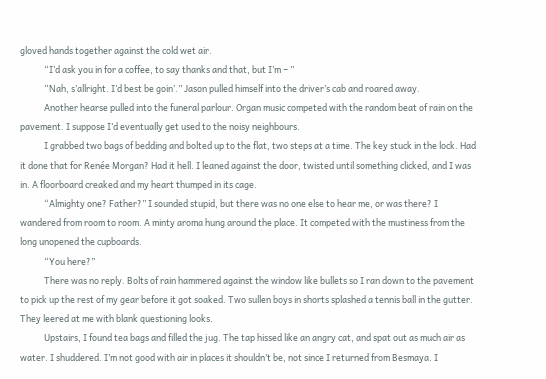gloved hands together against the cold wet air.
            “I’d ask you in for a coffee, to say thanks and that, but I’m − ”
            “Nah, s’allright. I’d best be goin’.” Jason pulled himself into the driver’s cab and roared away.
            Another hearse pulled into the funeral parlour. Organ music competed with the random beat of rain on the pavement. I suppose I’d eventually get used to the noisy neighbours.
            I grabbed two bags of bedding and bolted up to the flat, two steps at a time. The key stuck in the lock. Had it done that for Renée Morgan? Had it hell. I leaned against the door, twisted until something clicked, and I was in. A floorboard creaked and my heart thumped in its cage.
            “Almighty one? Father?” I sounded stupid, but there was no one else to hear me, or was there? I wandered from room to room. A minty aroma hung around the place. It competed with the mustiness from the long unopened the cupboards.
            “You here?”
            There was no reply. Bolts of rain hammered against the window like bullets so I ran down to the pavement to pick up the rest of my gear before it got soaked. Two sullen boys in shorts splashed a tennis ball in the gutter. They leered at me with blank questioning looks.
            Upstairs, I found tea bags and filled the jug. The tap hissed like an angry cat, and spat out as much air as water. I shuddered. I’m not good with air in places it shouldn’t be, not since I returned from Besmaya. I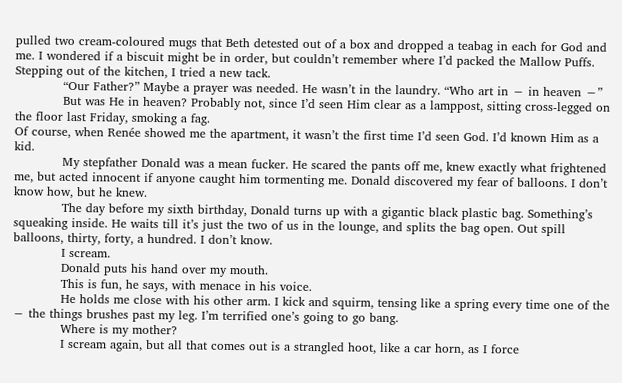pulled two cream-coloured mugs that Beth detested out of a box and dropped a teabag in each for God and me. I wondered if a biscuit might be in order, but couldn’t remember where I’d packed the Mallow Puffs.
Stepping out of the kitchen, I tried a new tack.
            “Our Father?” Maybe a prayer was needed. He wasn’t in the laundry. “Who art in − in heaven −”
            But was He in heaven? Probably not, since I’d seen Him clear as a lamppost, sitting cross-legged on the floor last Friday, smoking a fag.
Of course, when Renée showed me the apartment, it wasn’t the first time I’d seen God. I’d known Him as a kid.
            My stepfather Donald was a mean fucker. He scared the pants off me, knew exactly what frightened me, but acted innocent if anyone caught him tormenting me. Donald discovered my fear of balloons. I don’t know how, but he knew.
            The day before my sixth birthday, Donald turns up with a gigantic black plastic bag. Something’s squeaking inside. He waits till it’s just the two of us in the lounge, and splits the bag open. Out spill balloons, thirty, forty, a hundred. I don’t know.
            I scream.
            Donald puts his hand over my mouth.
            This is fun, he says, with menace in his voice.
            He holds me close with his other arm. I kick and squirm, tensing like a spring every time one of the − the things brushes past my leg. I’m terrified one’s going to go bang.
            Where is my mother?
            I scream again, but all that comes out is a strangled hoot, like a car horn, as I force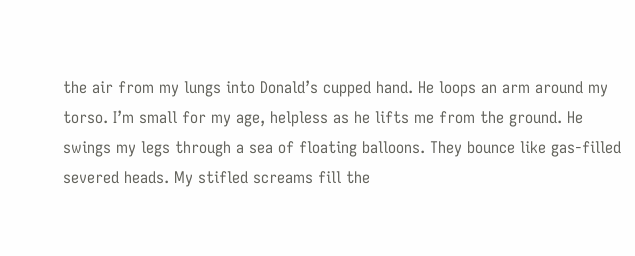the air from my lungs into Donald’s cupped hand. He loops an arm around my torso. I’m small for my age, helpless as he lifts me from the ground. He swings my legs through a sea of floating balloons. They bounce like gas-filled severed heads. My stifled screams fill the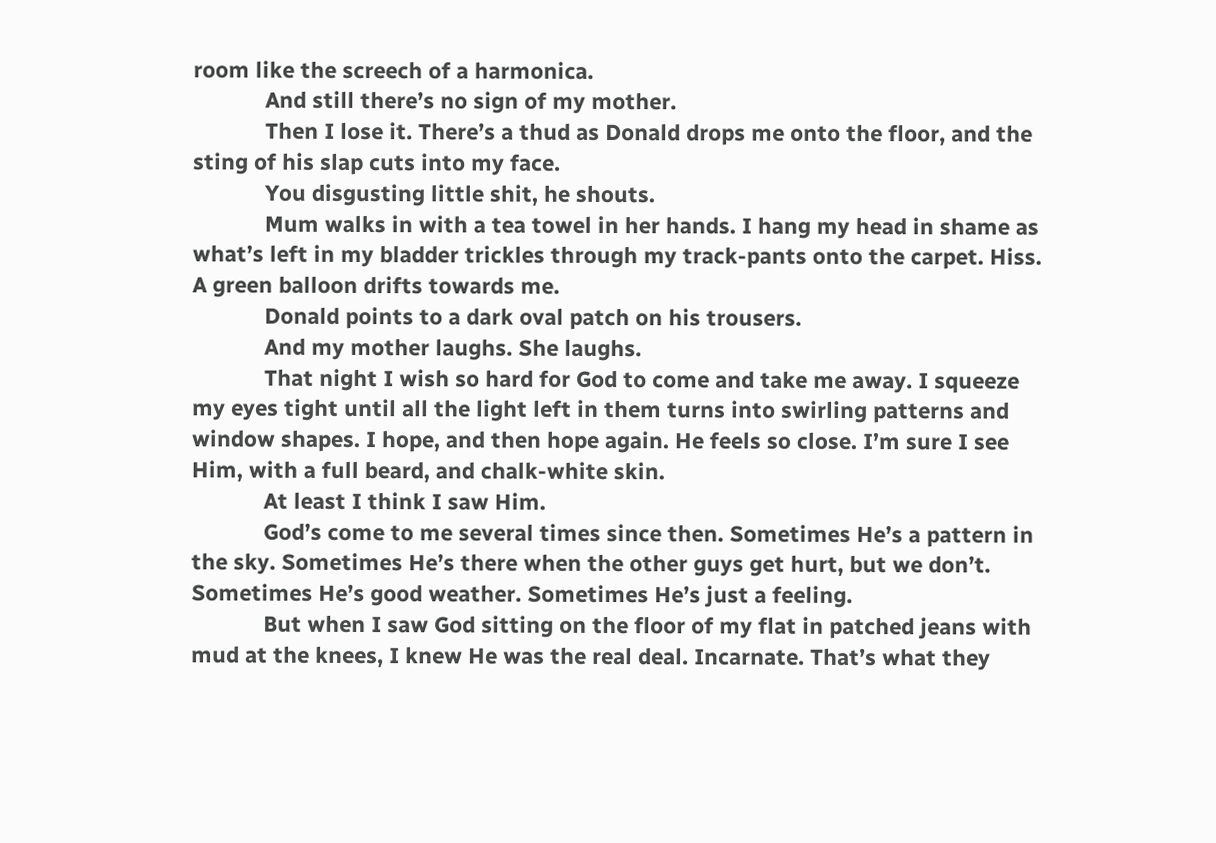room like the screech of a harmonica.
            And still there’s no sign of my mother.
            Then I lose it. There’s a thud as Donald drops me onto the floor, and the sting of his slap cuts into my face.
            You disgusting little shit, he shouts.
            Mum walks in with a tea towel in her hands. I hang my head in shame as what’s left in my bladder trickles through my track-pants onto the carpet. Hiss. A green balloon drifts towards me.
            Donald points to a dark oval patch on his trousers.
            And my mother laughs. She laughs.
            That night I wish so hard for God to come and take me away. I squeeze my eyes tight until all the light left in them turns into swirling patterns and window shapes. I hope, and then hope again. He feels so close. I’m sure I see Him, with a full beard, and chalk-white skin.
            At least I think I saw Him.
            God’s come to me several times since then. Sometimes He’s a pattern in the sky. Sometimes He’s there when the other guys get hurt, but we don’t. Sometimes He’s good weather. Sometimes He’s just a feeling.
            But when I saw God sitting on the floor of my flat in patched jeans with mud at the knees, I knew He was the real deal. Incarnate. That’s what they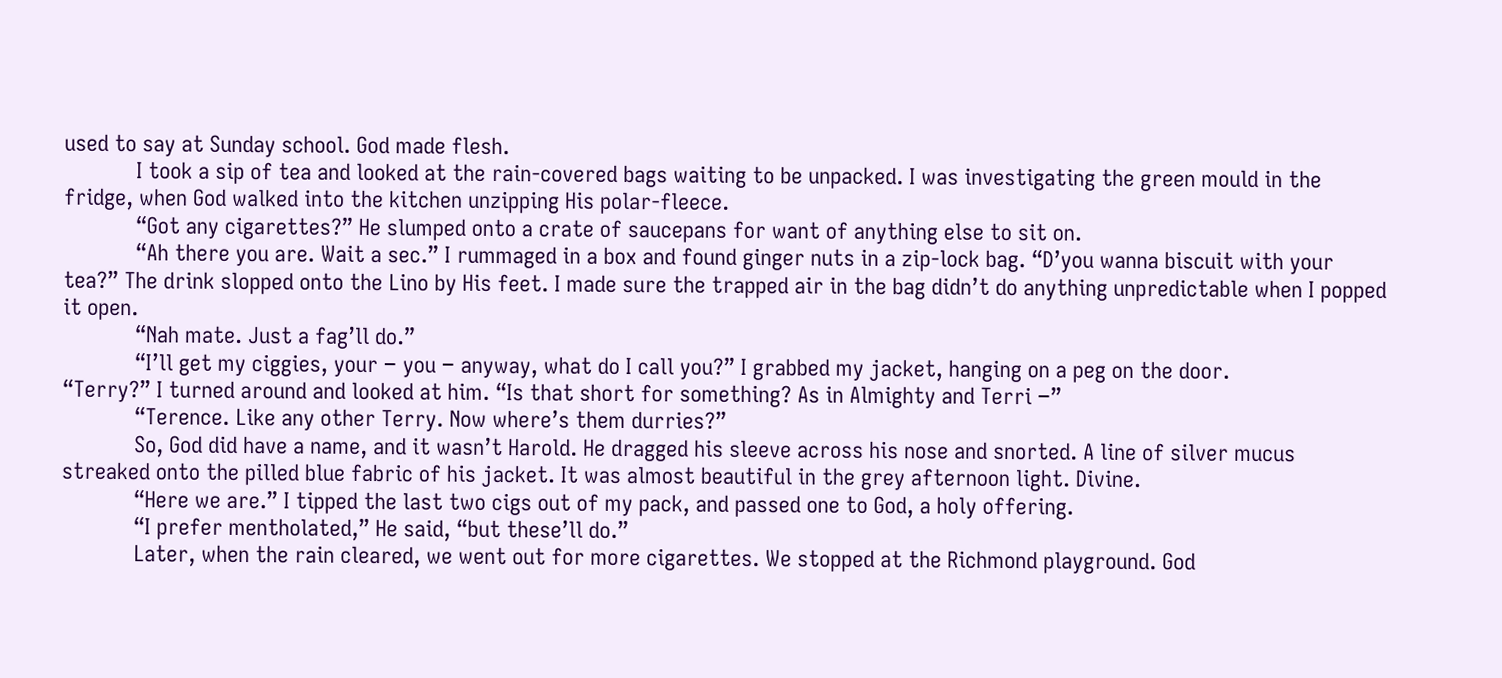used to say at Sunday school. God made flesh.
            I took a sip of tea and looked at the rain-covered bags waiting to be unpacked. I was investigating the green mould in the fridge, when God walked into the kitchen unzipping His polar-fleece.
            “Got any cigarettes?” He slumped onto a crate of saucepans for want of anything else to sit on.
            “Ah there you are. Wait a sec.” I rummaged in a box and found ginger nuts in a zip-lock bag. “D’you wanna biscuit with your tea?” The drink slopped onto the Lino by His feet. I made sure the trapped air in the bag didn’t do anything unpredictable when I popped it open.
            “Nah mate. Just a fag’ll do.”
            “I’ll get my ciggies, your − you − anyway, what do I call you?” I grabbed my jacket, hanging on a peg on the door.
“Terry?” I turned around and looked at him. “Is that short for something? As in Almighty and Terri −”
            “Terence. Like any other Terry. Now where’s them durries?”
            So, God did have a name, and it wasn’t Harold. He dragged his sleeve across his nose and snorted. A line of silver mucus streaked onto the pilled blue fabric of his jacket. It was almost beautiful in the grey afternoon light. Divine.
            “Here we are.” I tipped the last two cigs out of my pack, and passed one to God, a holy offering.
            “I prefer mentholated,” He said, “but these’ll do.”
            Later, when the rain cleared, we went out for more cigarettes. We stopped at the Richmond playground. God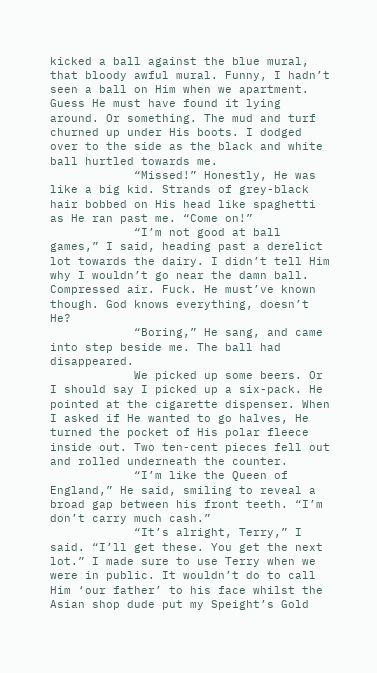kicked a ball against the blue mural, that bloody awful mural. Funny, I hadn’t seen a ball on Him when we apartment. Guess He must have found it lying around. Or something. The mud and turf churned up under His boots. I dodged over to the side as the black and white ball hurtled towards me.
            “Missed!” Honestly, He was like a big kid. Strands of grey-black hair bobbed on His head like spaghetti as He ran past me. “Come on!”
            “I’m not good at ball games,” I said, heading past a derelict lot towards the dairy. I didn’t tell Him why I wouldn’t go near the damn ball. Compressed air. Fuck. He must’ve known though. God knows everything, doesn’t He?
            “Boring,” He sang, and came into step beside me. The ball had disappeared.
            We picked up some beers. Or I should say I picked up a six-pack. He pointed at the cigarette dispenser. When I asked if He wanted to go halves, He turned the pocket of His polar fleece inside out. Two ten-cent pieces fell out and rolled underneath the counter.
            “I’m like the Queen of England,” He said, smiling to reveal a broad gap between his front teeth. “I’m don’t carry much cash.”
            “It’s alright, Terry,” I said. “I’ll get these. You get the next lot.” I made sure to use Terry when we were in public. It wouldn’t do to call Him ‘our father’ to his face whilst the Asian shop dude put my Speight’s Gold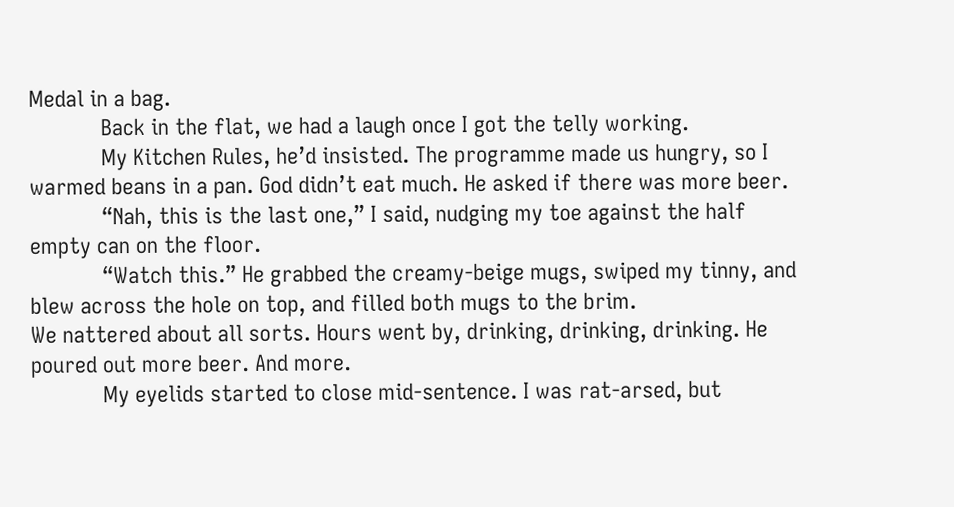Medal in a bag.
            Back in the flat, we had a laugh once I got the telly working.
            My Kitchen Rules, he’d insisted. The programme made us hungry, so I warmed beans in a pan. God didn’t eat much. He asked if there was more beer.
            “Nah, this is the last one,” I said, nudging my toe against the half empty can on the floor.
            “Watch this.” He grabbed the creamy-beige mugs, swiped my tinny, and blew across the hole on top, and filled both mugs to the brim.
We nattered about all sorts. Hours went by, drinking, drinking, drinking. He poured out more beer. And more.
            My eyelids started to close mid-sentence. I was rat-arsed, but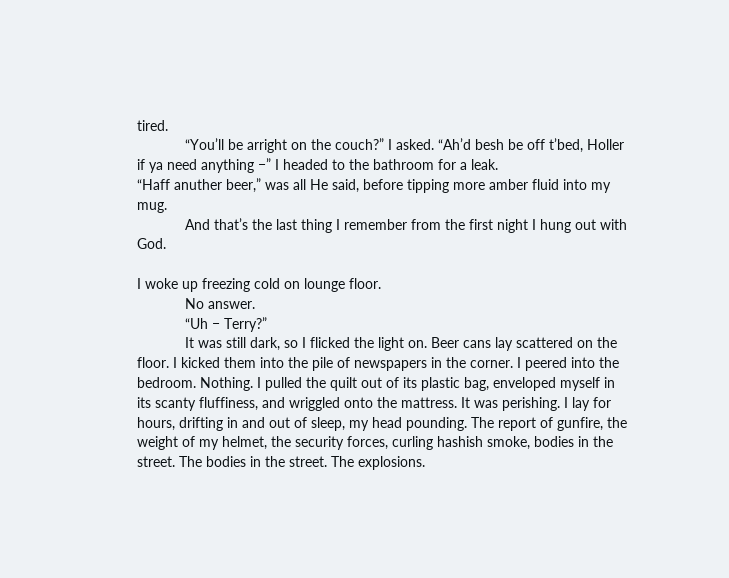tired.
            “You’ll be arright on the couch?” I asked. “Ah’d besh be off t’bed, Holler if ya need anything −” I headed to the bathroom for a leak.
“Haff anuther beer,” was all He said, before tipping more amber fluid into my mug.
            And that’s the last thing I remember from the first night I hung out with God.

I woke up freezing cold on lounge floor.
            No answer.
            “Uh − Terry?”
            It was still dark, so I flicked the light on. Beer cans lay scattered on the floor. I kicked them into the pile of newspapers in the corner. I peered into the bedroom. Nothing. I pulled the quilt out of its plastic bag, enveloped myself in its scanty fluffiness, and wriggled onto the mattress. It was perishing. I lay for hours, drifting in and out of sleep, my head pounding. The report of gunfire, the weight of my helmet, the security forces, curling hashish smoke, bodies in the street. The bodies in the street. The explosions.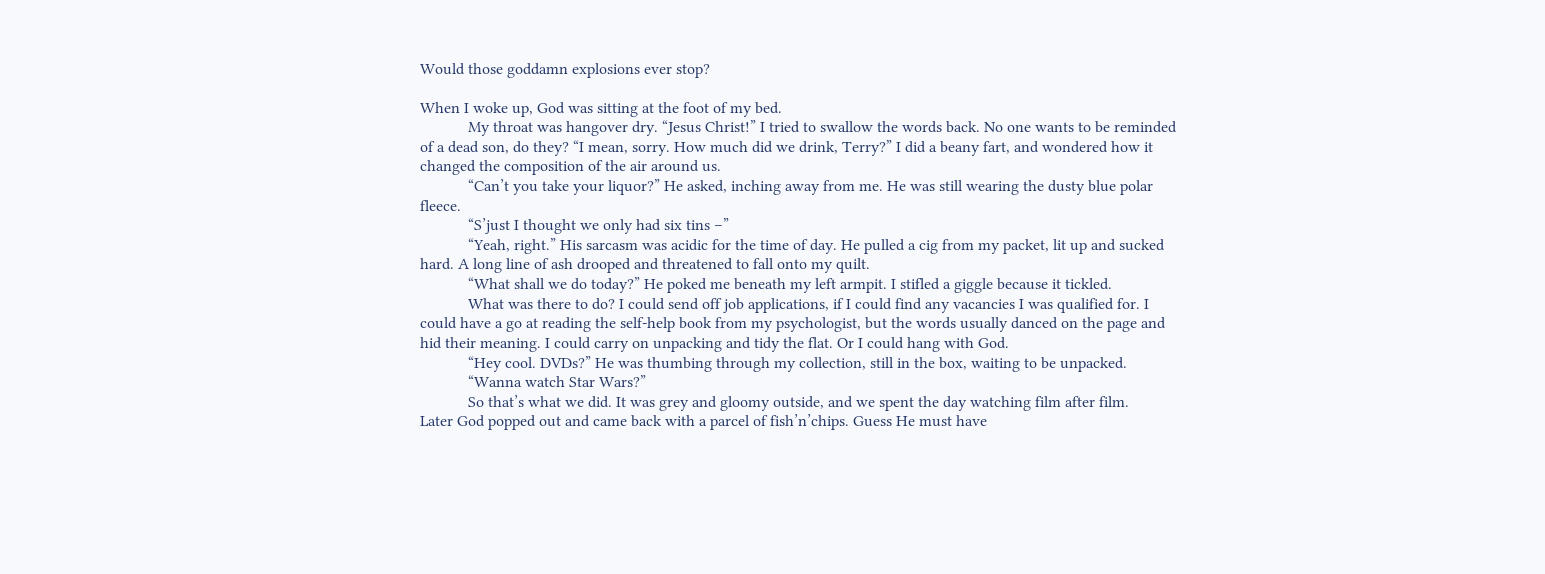Would those goddamn explosions ever stop?

When I woke up, God was sitting at the foot of my bed.
            My throat was hangover dry. “Jesus Christ!” I tried to swallow the words back. No one wants to be reminded of a dead son, do they? “I mean, sorry. How much did we drink, Terry?” I did a beany fart, and wondered how it changed the composition of the air around us.
            “Can’t you take your liquor?” He asked, inching away from me. He was still wearing the dusty blue polar fleece.
            “S’just I thought we only had six tins −”
            “Yeah, right.” His sarcasm was acidic for the time of day. He pulled a cig from my packet, lit up and sucked hard. A long line of ash drooped and threatened to fall onto my quilt.
            “What shall we do today?” He poked me beneath my left armpit. I stifled a giggle because it tickled.
            What was there to do? I could send off job applications, if I could find any vacancies I was qualified for. I could have a go at reading the self-help book from my psychologist, but the words usually danced on the page and hid their meaning. I could carry on unpacking and tidy the flat. Or I could hang with God.
            “Hey cool. DVDs?” He was thumbing through my collection, still in the box, waiting to be unpacked.
            “Wanna watch Star Wars?”
            So that’s what we did. It was grey and gloomy outside, and we spent the day watching film after film.
Later God popped out and came back with a parcel of fish’n’chips. Guess He must have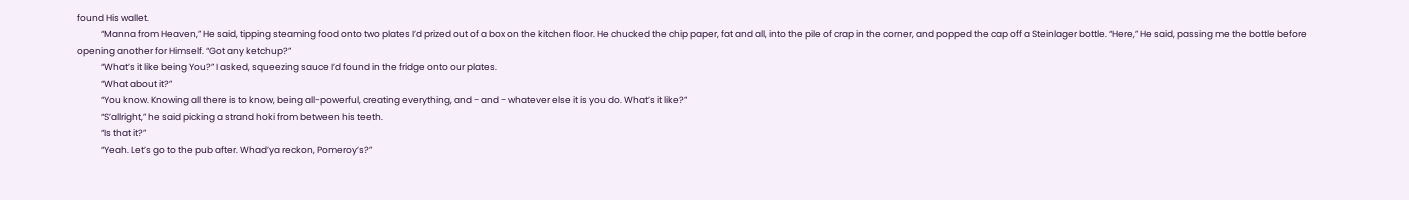found His wallet.
            “Manna from Heaven,” He said, tipping steaming food onto two plates I’d prized out of a box on the kitchen floor. He chucked the chip paper, fat and all, into the pile of crap in the corner, and popped the cap off a Steinlager bottle. “Here,” He said, passing me the bottle before opening another for Himself. “Got any ketchup?”
            “What’s it like being You?” I asked, squeezing sauce I’d found in the fridge onto our plates.
            “What about it?”
            “You know. Knowing all there is to know, being all-powerful, creating everything, and − and − whatever else it is you do. What’s it like?”
            “S’allright,” he said picking a strand hoki from between his teeth.
            “Is that it?”
            “Yeah. Let’s go to the pub after. Whad’ya reckon, Pomeroy’s?”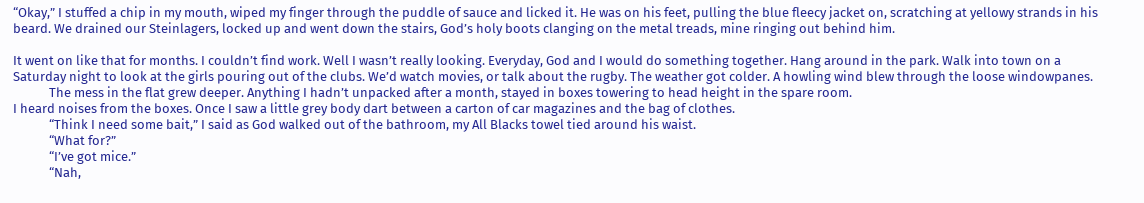“Okay,” I stuffed a chip in my mouth, wiped my finger through the puddle of sauce and licked it. He was on his feet, pulling the blue fleecy jacket on, scratching at yellowy strands in his beard. We drained our Steinlagers, locked up and went down the stairs, God’s holy boots clanging on the metal treads, mine ringing out behind him.

It went on like that for months. I couldn’t find work. Well I wasn’t really looking. Everyday, God and I would do something together. Hang around in the park. Walk into town on a Saturday night to look at the girls pouring out of the clubs. We’d watch movies, or talk about the rugby. The weather got colder. A howling wind blew through the loose windowpanes.
            The mess in the flat grew deeper. Anything I hadn’t unpacked after a month, stayed in boxes towering to head height in the spare room.
I heard noises from the boxes. Once I saw a little grey body dart between a carton of car magazines and the bag of clothes.
            “Think I need some bait,” I said as God walked out of the bathroom, my All Blacks towel tied around his waist.
            “What for?”
            “I’ve got mice.”
            “Nah,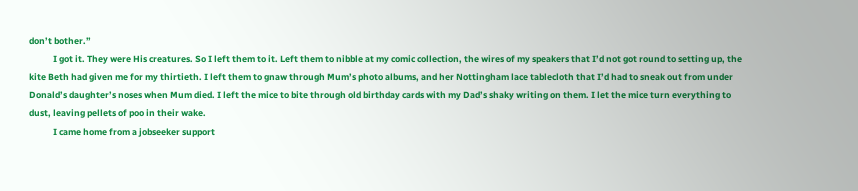don’t bother.”
            I got it. They were His creatures. So I left them to it. Left them to nibble at my comic collection, the wires of my speakers that I’d not got round to setting up, the kite Beth had given me for my thirtieth. I left them to gnaw through Mum’s photo albums, and her Nottingham lace tablecloth that I’d had to sneak out from under Donald’s daughter’s noses when Mum died. I left the mice to bite through old birthday cards with my Dad’s shaky writing on them. I let the mice turn everything to dust, leaving pellets of poo in their wake.
            I came home from a jobseeker support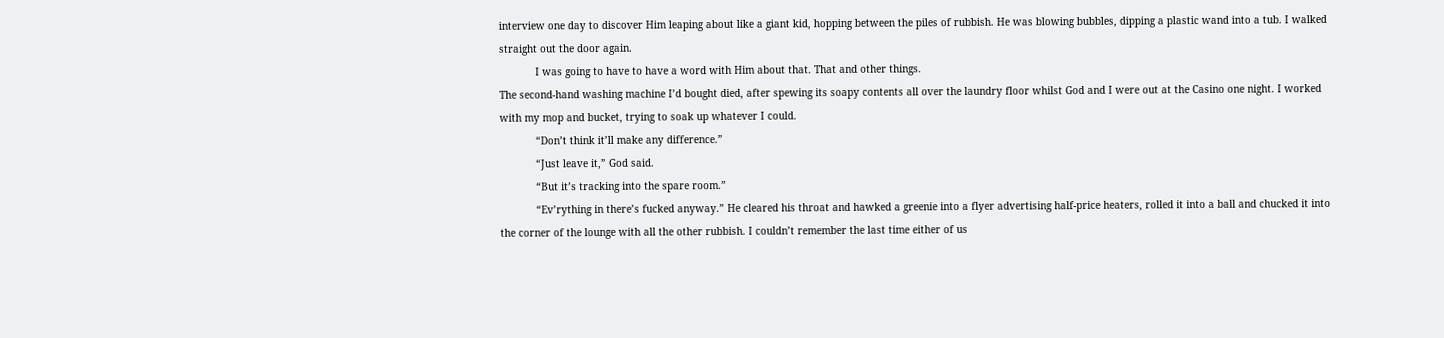interview one day to discover Him leaping about like a giant kid, hopping between the piles of rubbish. He was blowing bubbles, dipping a plastic wand into a tub. I walked straight out the door again.
            I was going to have to have a word with Him about that. That and other things.
The second-hand washing machine I’d bought died, after spewing its soapy contents all over the laundry floor whilst God and I were out at the Casino one night. I worked with my mop and bucket, trying to soak up whatever I could.
            “Don’t think it’ll make any difference.”
            “Just leave it,” God said.
            “But it’s tracking into the spare room.”
            “Ev’rything in there’s fucked anyway.” He cleared his throat and hawked a greenie into a flyer advertising half-price heaters, rolled it into a ball and chucked it into the corner of the lounge with all the other rubbish. I couldn’t remember the last time either of us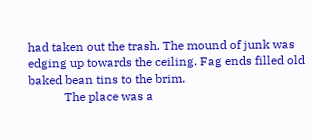had taken out the trash. The mound of junk was edging up towards the ceiling. Fag ends filled old baked bean tins to the brim.
            The place was a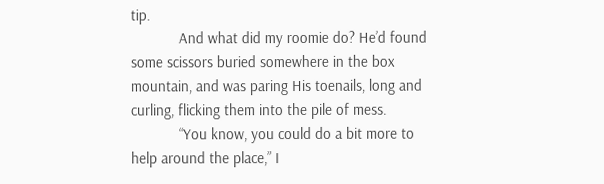tip.
            And what did my roomie do? He’d found some scissors buried somewhere in the box mountain, and was paring His toenails, long and curling, flicking them into the pile of mess.
            “You know, you could do a bit more to help around the place,” I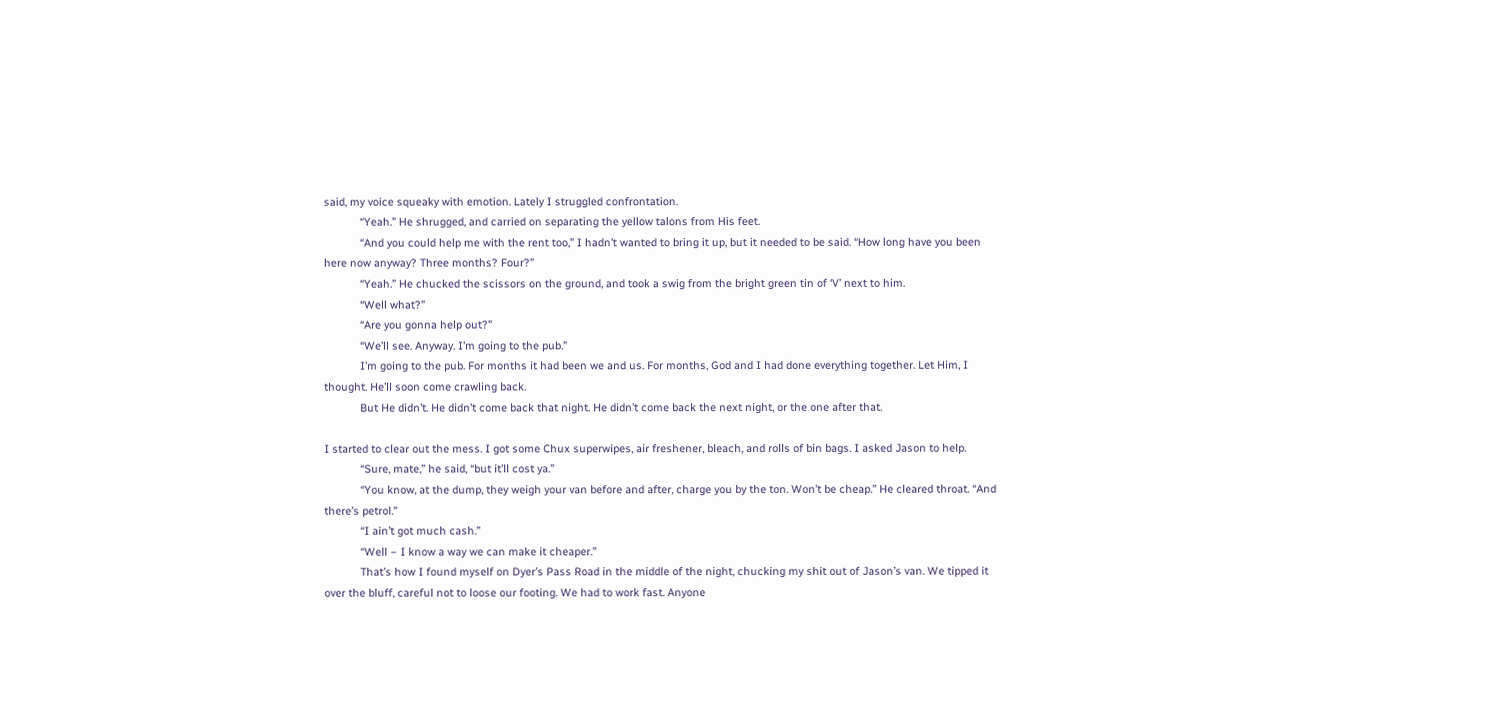said, my voice squeaky with emotion. Lately I struggled confrontation.
            “Yeah.” He shrugged, and carried on separating the yellow talons from His feet.
            “And you could help me with the rent too,” I hadn’t wanted to bring it up, but it needed to be said. “How long have you been here now anyway? Three months? Four?”
            “Yeah.” He chucked the scissors on the ground, and took a swig from the bright green tin of ‘V’ next to him.
            “Well what?”
            “Are you gonna help out?”
            “We’ll see. Anyway. I’m going to the pub.”
            I’m going to the pub. For months it had been we and us. For months, God and I had done everything together. Let Him, I thought. He’ll soon come crawling back.
            But He didn’t. He didn’t come back that night. He didn’t come back the next night, or the one after that.

I started to clear out the mess. I got some Chux superwipes, air freshener, bleach, and rolls of bin bags. I asked Jason to help.
            “Sure, mate,” he said, “but it’ll cost ya.”
            “You know, at the dump, they weigh your van before and after, charge you by the ton. Won’t be cheap.” He cleared throat. “And there’s petrol.”
            “I ain’t got much cash.”
            “Well − I know a way we can make it cheaper.”
            That’s how I found myself on Dyer’s Pass Road in the middle of the night, chucking my shit out of Jason’s van. We tipped it over the bluff, careful not to loose our footing. We had to work fast. Anyone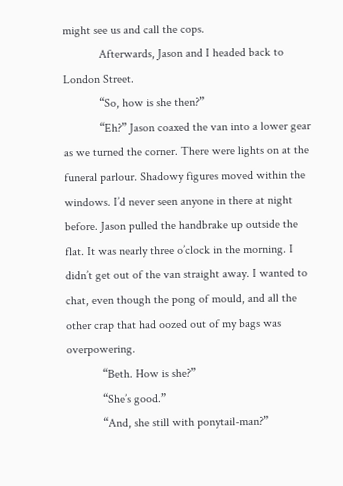might see us and call the cops.
            Afterwards, Jason and I headed back to London Street.
            “So, how is she then?”
            “Eh?” Jason coaxed the van into a lower gear as we turned the corner. There were lights on at the funeral parlour. Shadowy figures moved within the windows. I’d never seen anyone in there at night before. Jason pulled the handbrake up outside the flat. It was nearly three o’clock in the morning. I didn’t get out of the van straight away. I wanted to chat, even though the pong of mould, and all the other crap that had oozed out of my bags was overpowering.
            “Beth. How is she?”
            “She’s good.”
            “And, she still with ponytail-man?”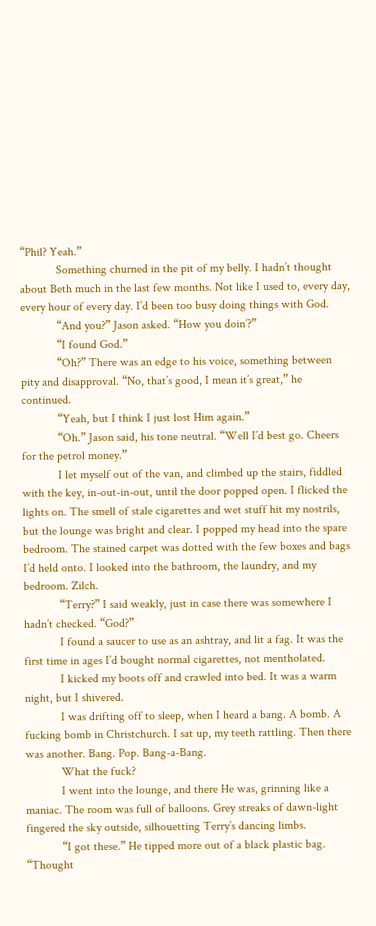“Phil? Yeah.”
            Something churned in the pit of my belly. I hadn’t thought about Beth much in the last few months. Not like I used to, every day, every hour of every day. I’d been too busy doing things with God.
            “And you?” Jason asked. “How you doin’?”
            “I found God.”
            “Oh?” There was an edge to his voice, something between pity and disapproval. “No, that’s good, I mean it’s great,” he continued.
            “Yeah, but I think I just lost Him again.”
            “Oh.” Jason said, his tone neutral. “Well I’d best go. Cheers for the petrol money.”
            I let myself out of the van, and climbed up the stairs, fiddled with the key, in-out-in-out, until the door popped open. I flicked the lights on. The smell of stale cigarettes and wet stuff hit my nostrils, but the lounge was bright and clear. I popped my head into the spare bedroom. The stained carpet was dotted with the few boxes and bags I’d held onto. I looked into the bathroom, the laundry, and my bedroom. Zilch.
            “Terry?” I said weakly, just in case there was somewhere I hadn’t checked. “God?”
            I found a saucer to use as an ashtray, and lit a fag. It was the first time in ages I’d bought normal cigarettes, not mentholated.
            I kicked my boots off and crawled into bed. It was a warm night, but I shivered.
            I was drifting off to sleep, when I heard a bang. A bomb. A fucking bomb in Christchurch. I sat up, my teeth rattling. Then there was another. Bang. Pop. Bang-a-Bang.
            What the fuck?
            I went into the lounge, and there He was, grinning like a maniac. The room was full of balloons. Grey streaks of dawn-light fingered the sky outside, silhouetting Terry’s dancing limbs.
            “I got these.” He tipped more out of a black plastic bag. “Thought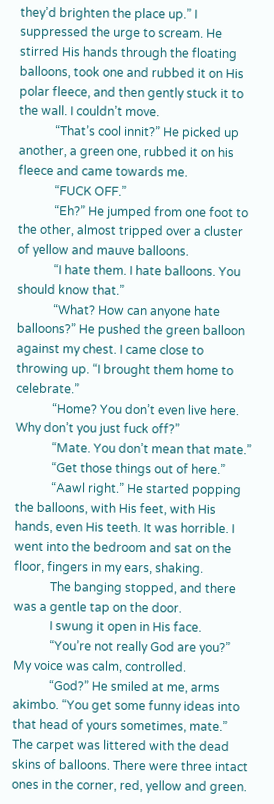they’d brighten the place up.” I suppressed the urge to scream. He stirred His hands through the floating balloons, took one and rubbed it on His polar fleece, and then gently stuck it to the wall. I couldn’t move.
            “That’s cool innit?” He picked up another, a green one, rubbed it on his fleece and came towards me.
            “FUCK OFF.”
            “Eh?” He jumped from one foot to the other, almost tripped over a cluster of yellow and mauve balloons.
            “I hate them. I hate balloons. You should know that.”
            “What? How can anyone hate balloons?” He pushed the green balloon against my chest. I came close to throwing up. “I brought them home to celebrate.”
            “Home? You don’t even live here. Why don’t you just fuck off?”
            “Mate. You don’t mean that mate.”
            “Get those things out of here.”
            “Aawl right.” He started popping the balloons, with His feet, with His hands, even His teeth. It was horrible. I went into the bedroom and sat on the floor, fingers in my ears, shaking.
            The banging stopped, and there was a gentle tap on the door.
            I swung it open in His face.
            “You’re not really God are you?” My voice was calm, controlled.
            “God?” He smiled at me, arms akimbo. “You get some funny ideas into that head of yours sometimes, mate.” The carpet was littered with the dead skins of balloons. There were three intact ones in the corner, red, yellow and green.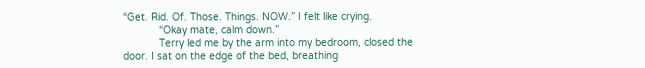“Get. Rid. Of. Those. Things. NOW.” I felt like crying.
            “Okay mate, calm down.”
            Terry led me by the arm into my bedroom, closed the door. I sat on the edge of the bed, breathing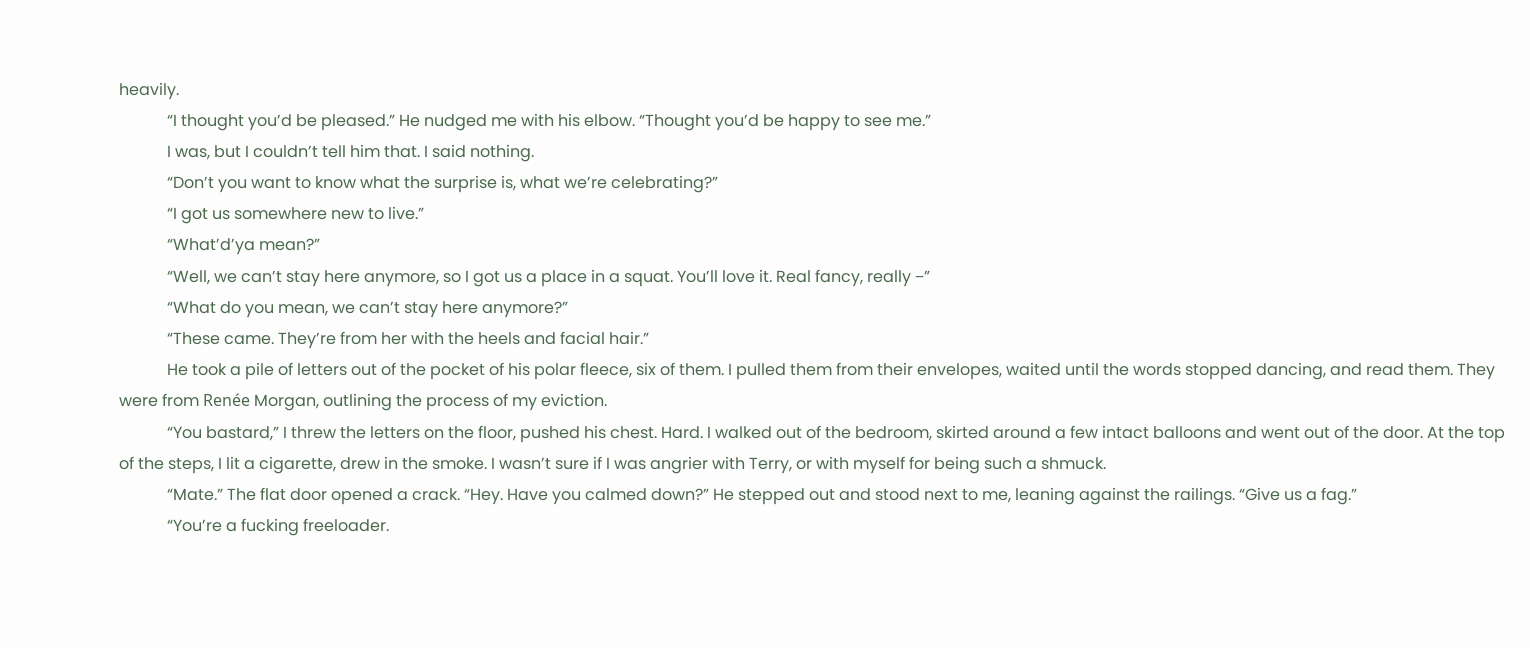heavily.
            “I thought you’d be pleased.” He nudged me with his elbow. “Thought you’d be happy to see me.”
            I was, but I couldn’t tell him that. I said nothing.
            “Don’t you want to know what the surprise is, what we’re celebrating?”
            “I got us somewhere new to live.”
            “What’d’ya mean?”
            “Well, we can’t stay here anymore, so I got us a place in a squat. You’ll love it. Real fancy, really −”
            “What do you mean, we can’t stay here anymore?”
            “These came. They’re from her with the heels and facial hair.”
            He took a pile of letters out of the pocket of his polar fleece, six of them. I pulled them from their envelopes, waited until the words stopped dancing, and read them. They were from Renée Morgan, outlining the process of my eviction.
            “You bastard,” I threw the letters on the floor, pushed his chest. Hard. I walked out of the bedroom, skirted around a few intact balloons and went out of the door. At the top of the steps, I lit a cigarette, drew in the smoke. I wasn’t sure if I was angrier with Terry, or with myself for being such a shmuck.
            “Mate.” The flat door opened a crack. “Hey. Have you calmed down?” He stepped out and stood next to me, leaning against the railings. “Give us a fag.”
            “You’re a fucking freeloader.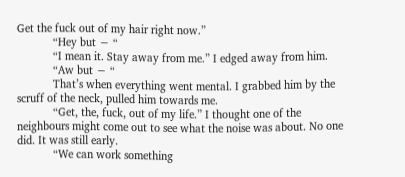Get the fuck out of my hair right now.”
            “Hey but − “
            “I mean it. Stay away from me.” I edged away from him.
            “Aw but − “
            That’s when everything went mental. I grabbed him by the scruff of the neck, pulled him towards me.
            “Get, the, fuck, out of my life.” I thought one of the neighbours might come out to see what the noise was about. No one did. It was still early.
            “We can work something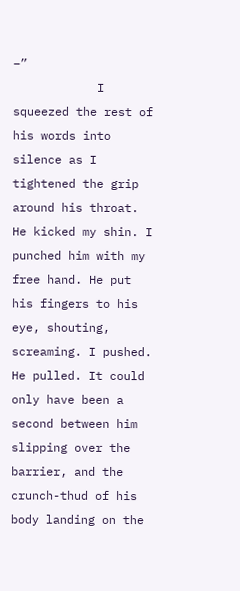−”
            I squeezed the rest of his words into silence as I tightened the grip around his throat. He kicked my shin. I punched him with my free hand. He put his fingers to his eye, shouting, screaming. I pushed. He pulled. It could only have been a second between him slipping over the barrier, and the crunch-thud of his body landing on the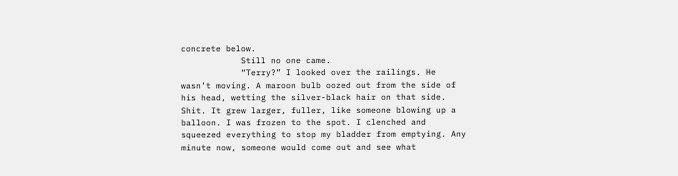concrete below.
            Still no one came.
            “Terry?” I looked over the railings. He wasn’t moving. A maroon bulb oozed out from the side of his head, wetting the silver-black hair on that side. Shit. It grew larger, fuller, like someone blowing up a balloon. I was frozen to the spot. I clenched and squeezed everything to stop my bladder from emptying. Any minute now, someone would come out and see what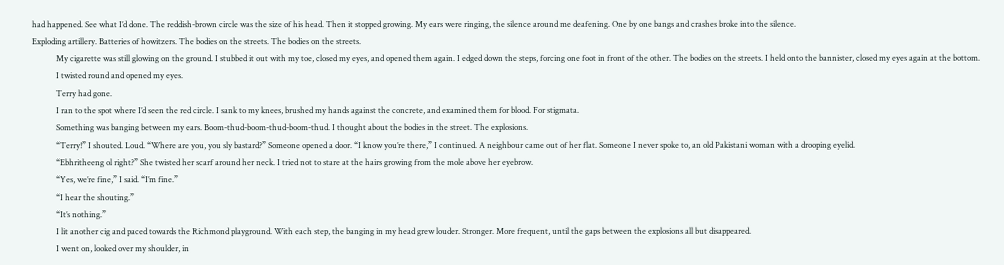had happened. See what I’d done. The reddish-brown circle was the size of his head. Then it stopped growing. My ears were ringing, the silence around me deafening. One by one bangs and crashes broke into the silence.
Exploding artillery. Batteries of howitzers. The bodies on the streets. The bodies on the streets.
            My cigarette was still glowing on the ground. I stubbed it out with my toe, closed my eyes, and opened them again. I edged down the steps, forcing one foot in front of the other. The bodies on the streets. I held onto the bannister, closed my eyes again at the bottom.
            I twisted round and opened my eyes.
            Terry had gone.
            I ran to the spot where I’d seen the red circle. I sank to my knees, brushed my hands against the concrete, and examined them for blood. For stigmata.
            Something was banging between my ears. Boom-thud-boom-thud-boom-thud. I thought about the bodies in the street. The explosions.
            “Terry!” I shouted. Loud. “Where are you, you sly bastard?” Someone opened a door. “I know you’re there,” I continued. A neighbour came out of her flat. Someone I never spoke to, an old Pakistani woman with a drooping eyelid.
            “Ebhritheeng ol right?” She twisted her scarf around her neck. I tried not to stare at the hairs growing from the mole above her eyebrow.
            “Yes, we’re fine,” I said. “I’m fine.”
            “I hear the shouting.”
            “It’s nothing.”
            I lit another cig and paced towards the Richmond playground. With each step, the banging in my head grew louder. Stronger. More frequent, until the gaps between the explosions all but disappeared.
            I went on, looked over my shoulder, in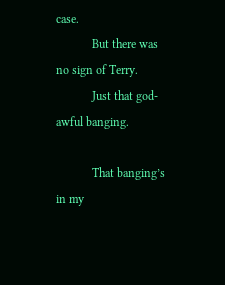case.
            But there was no sign of Terry.
            Just that god-awful banging.

            That banging’s in my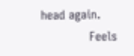head again.
            Feels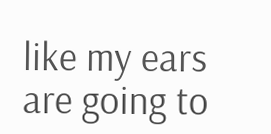like my ears are going to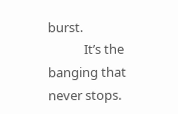burst.
            It’s the banging that never stops.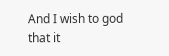And I wish to god that it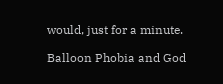would, just for a minute.

Balloon Phobia and God